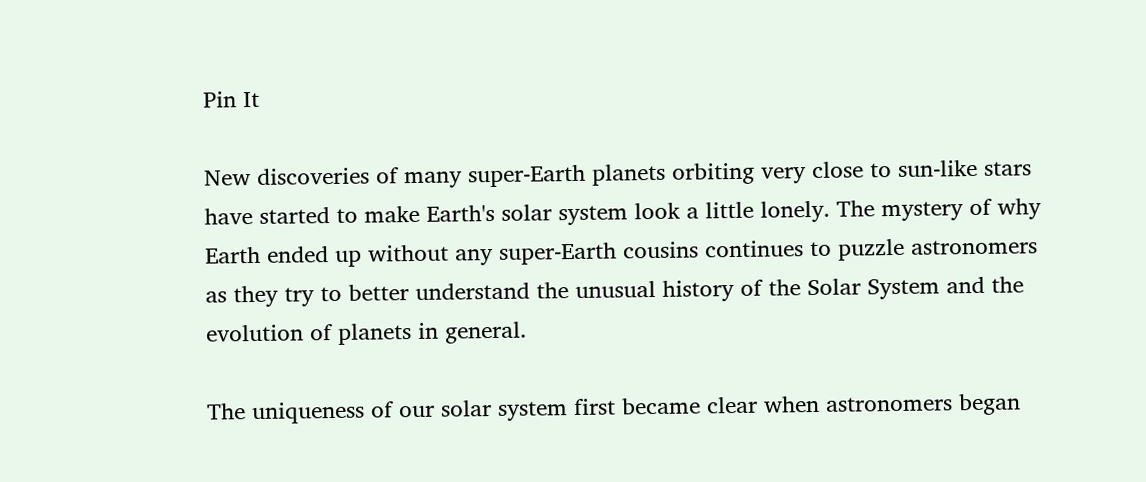Pin It

New discoveries of many super-Earth planets orbiting very close to sun-like stars have started to make Earth's solar system look a little lonely. The mystery of why Earth ended up without any super-Earth cousins continues to puzzle astronomers as they try to better understand the unusual history of the Solar System and the evolution of planets in general.

The uniqueness of our solar system first became clear when astronomers began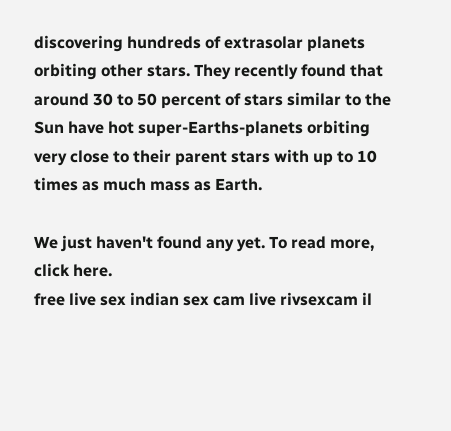discovering hundreds of extrasolar planets orbiting other stars. They recently found that around 30 to 50 percent of stars similar to the Sun have hot super-Earths-planets orbiting very close to their parent stars with up to 10 times as much mass as Earth.

We just haven't found any yet. To read more, click here.
free live sex indian sex cam live rivsexcam il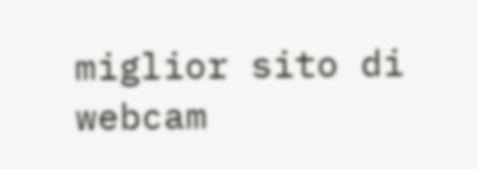miglior sito di webcam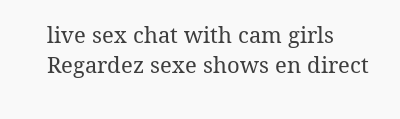live sex chat with cam girls Regardez sexe shows en direct